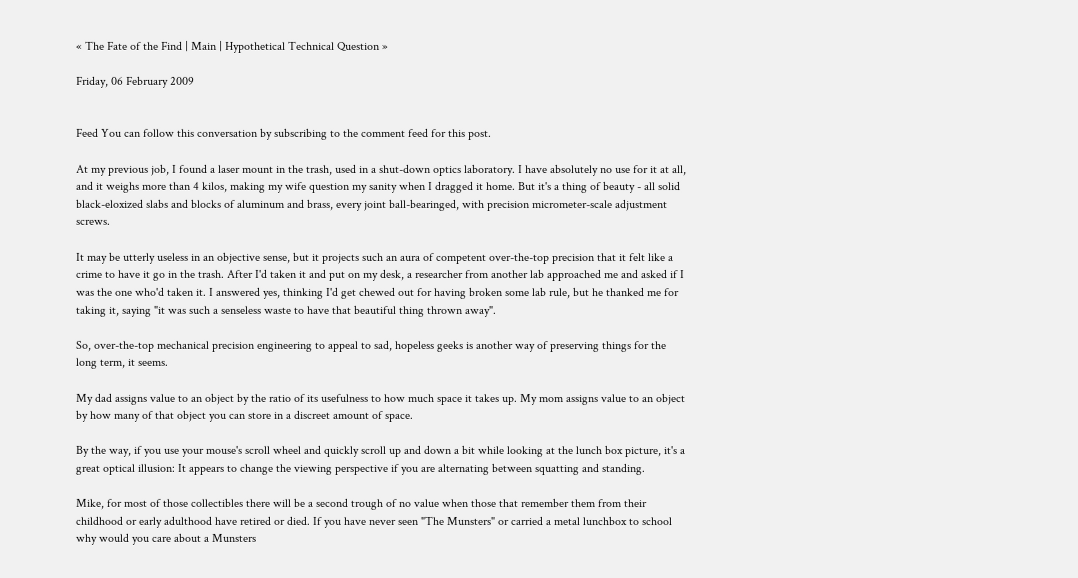« The Fate of the Find | Main | Hypothetical Technical Question »

Friday, 06 February 2009


Feed You can follow this conversation by subscribing to the comment feed for this post.

At my previous job, I found a laser mount in the trash, used in a shut-down optics laboratory. I have absolutely no use for it at all, and it weighs more than 4 kilos, making my wife question my sanity when I dragged it home. But it's a thing of beauty - all solid black-eloxized slabs and blocks of aluminum and brass, every joint ball-bearinged, with precision micrometer-scale adjustment screws.

It may be utterly useless in an objective sense, but it projects such an aura of competent over-the-top precision that it felt like a crime to have it go in the trash. After I'd taken it and put on my desk, a researcher from another lab approached me and asked if I was the one who'd taken it. I answered yes, thinking I'd get chewed out for having broken some lab rule, but he thanked me for taking it, saying "it was such a senseless waste to have that beautiful thing thrown away".

So, over-the-top mechanical precision engineering to appeal to sad, hopeless geeks is another way of preserving things for the long term, it seems.

My dad assigns value to an object by the ratio of its usefulness to how much space it takes up. My mom assigns value to an object by how many of that object you can store in a discreet amount of space.

By the way, if you use your mouse's scroll wheel and quickly scroll up and down a bit while looking at the lunch box picture, it's a great optical illusion: It appears to change the viewing perspective if you are alternating between squatting and standing.

Mike, for most of those collectibles there will be a second trough of no value when those that remember them from their childhood or early adulthood have retired or died. If you have never seen "The Munsters" or carried a metal lunchbox to school why would you care about a Munsters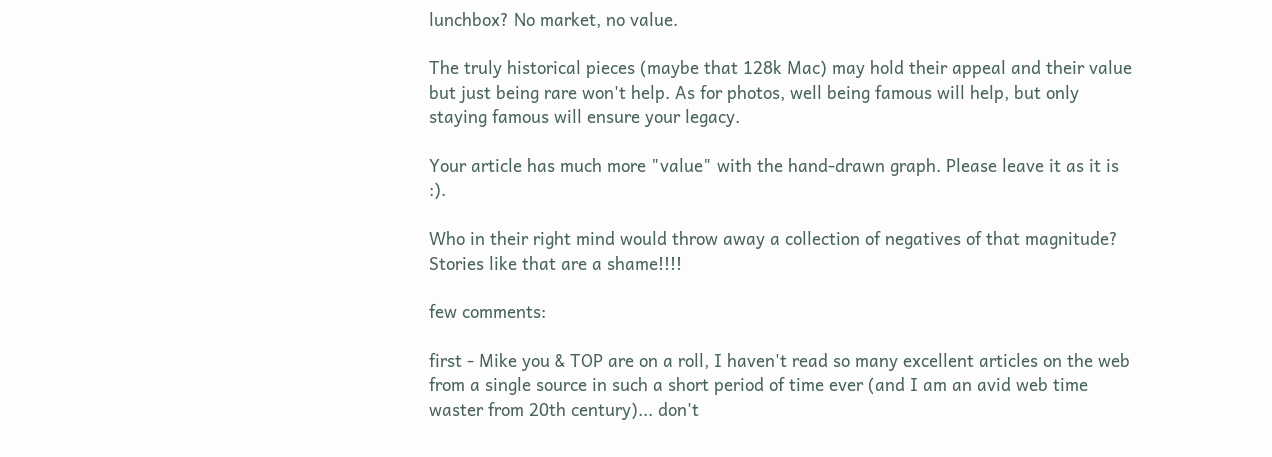lunchbox? No market, no value.

The truly historical pieces (maybe that 128k Mac) may hold their appeal and their value but just being rare won't help. As for photos, well being famous will help, but only staying famous will ensure your legacy.

Your article has much more "value" with the hand-drawn graph. Please leave it as it is :).

Who in their right mind would throw away a collection of negatives of that magnitude? Stories like that are a shame!!!!

few comments:

first - Mike you & TOP are on a roll, I haven't read so many excellent articles on the web from a single source in such a short period of time ever (and I am an avid web time waster from 20th century)... don't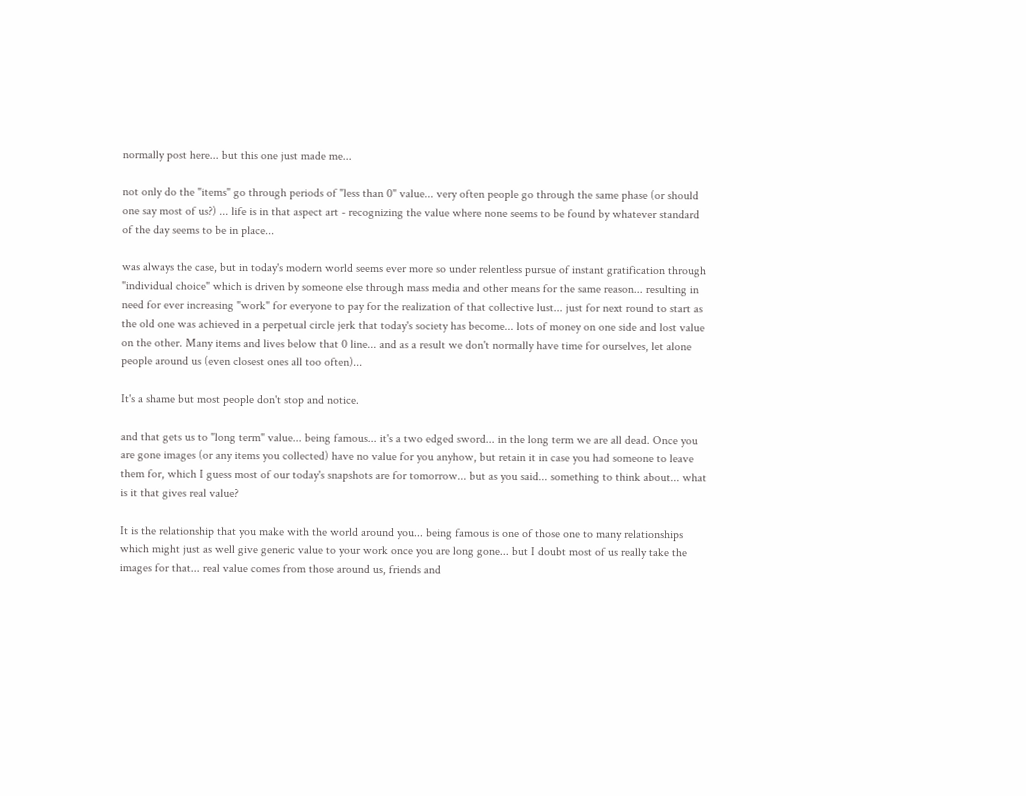normally post here... but this one just made me...

not only do the "items" go through periods of "less than 0" value... very often people go through the same phase (or should one say most of us?) ... life is in that aspect art - recognizing the value where none seems to be found by whatever standard of the day seems to be in place...

was always the case, but in today's modern world seems ever more so under relentless pursue of instant gratification through "individual choice" which is driven by someone else through mass media and other means for the same reason... resulting in need for ever increasing "work" for everyone to pay for the realization of that collective lust... just for next round to start as the old one was achieved in a perpetual circle jerk that today's society has become... lots of money on one side and lost value on the other. Many items and lives below that 0 line... and as a result we don't normally have time for ourselves, let alone people around us (even closest ones all too often)...

It's a shame but most people don't stop and notice.

and that gets us to "long term" value... being famous... it's a two edged sword... in the long term we are all dead. Once you are gone images (or any items you collected) have no value for you anyhow, but retain it in case you had someone to leave them for, which I guess most of our today's snapshots are for tomorrow... but as you said... something to think about... what is it that gives real value?

It is the relationship that you make with the world around you... being famous is one of those one to many relationships which might just as well give generic value to your work once you are long gone... but I doubt most of us really take the images for that... real value comes from those around us, friends and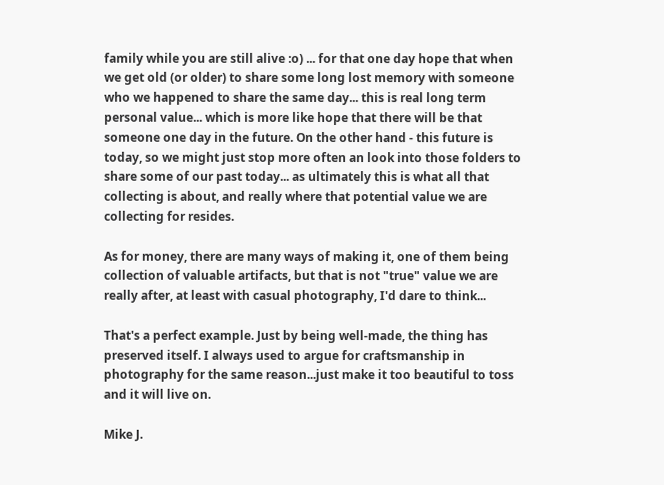family while you are still alive :o) ... for that one day hope that when we get old (or older) to share some long lost memory with someone who we happened to share the same day... this is real long term personal value... which is more like hope that there will be that someone one day in the future. On the other hand - this future is today, so we might just stop more often an look into those folders to share some of our past today... as ultimately this is what all that collecting is about, and really where that potential value we are collecting for resides.

As for money, there are many ways of making it, one of them being collection of valuable artifacts, but that is not "true" value we are really after, at least with casual photography, I'd dare to think...

That's a perfect example. Just by being well-made, the thing has preserved itself. I always used to argue for craftsmanship in photography for the same reason...just make it too beautiful to toss and it will live on.

Mike J.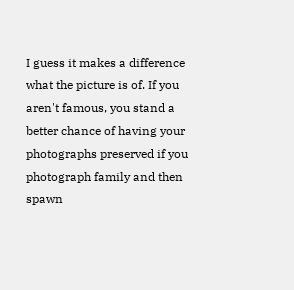I guess it makes a difference what the picture is of. If you aren't famous, you stand a better chance of having your photographs preserved if you photograph family and then spawn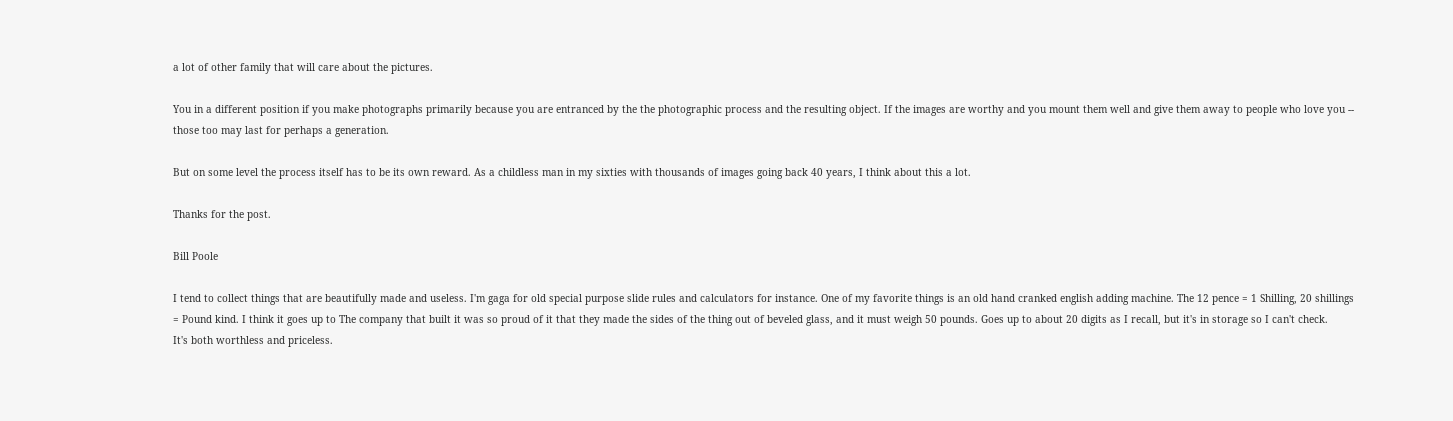a lot of other family that will care about the pictures.

You in a different position if you make photographs primarily because you are entranced by the the photographic process and the resulting object. If the images are worthy and you mount them well and give them away to people who love you -- those too may last for perhaps a generation.

But on some level the process itself has to be its own reward. As a childless man in my sixties with thousands of images going back 40 years, I think about this a lot.

Thanks for the post.

Bill Poole

I tend to collect things that are beautifully made and useless. I'm gaga for old special purpose slide rules and calculators for instance. One of my favorite things is an old hand cranked english adding machine. The 12 pence = 1 Shilling, 20 shillings = Pound kind. I think it goes up to The company that built it was so proud of it that they made the sides of the thing out of beveled glass, and it must weigh 50 pounds. Goes up to about 20 digits as I recall, but it's in storage so I can't check.
It's both worthless and priceless.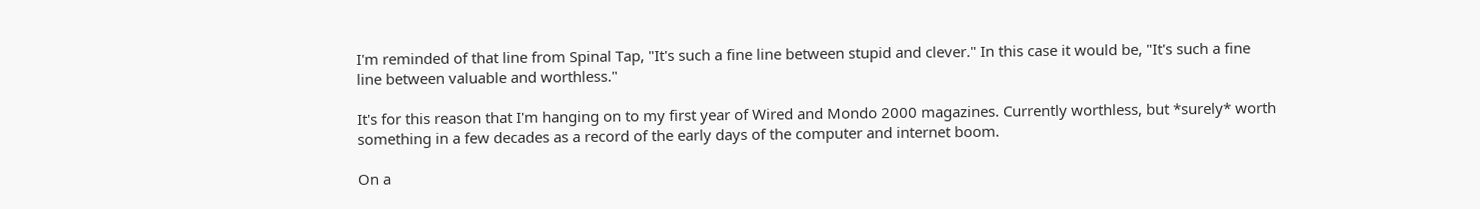I'm reminded of that line from Spinal Tap, "It's such a fine line between stupid and clever." In this case it would be, "It's such a fine line between valuable and worthless."

It's for this reason that I'm hanging on to my first year of Wired and Mondo 2000 magazines. Currently worthless, but *surely* worth something in a few decades as a record of the early days of the computer and internet boom.

On a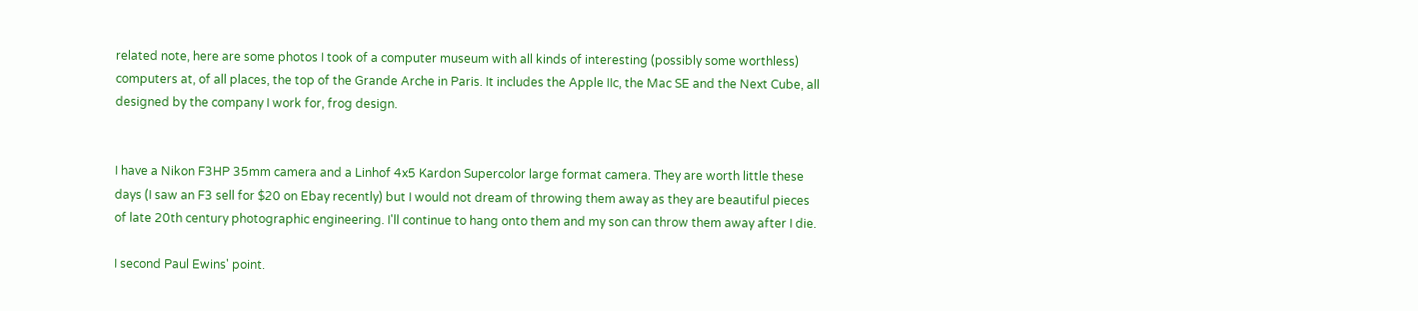related note, here are some photos I took of a computer museum with all kinds of interesting (possibly some worthless) computers at, of all places, the top of the Grande Arche in Paris. It includes the Apple IIc, the Mac SE and the Next Cube, all designed by the company I work for, frog design.


I have a Nikon F3HP 35mm camera and a Linhof 4x5 Kardon Supercolor large format camera. They are worth little these days (I saw an F3 sell for $20 on Ebay recently) but I would not dream of throwing them away as they are beautiful pieces of late 20th century photographic engineering. I'll continue to hang onto them and my son can throw them away after I die.

I second Paul Ewins' point.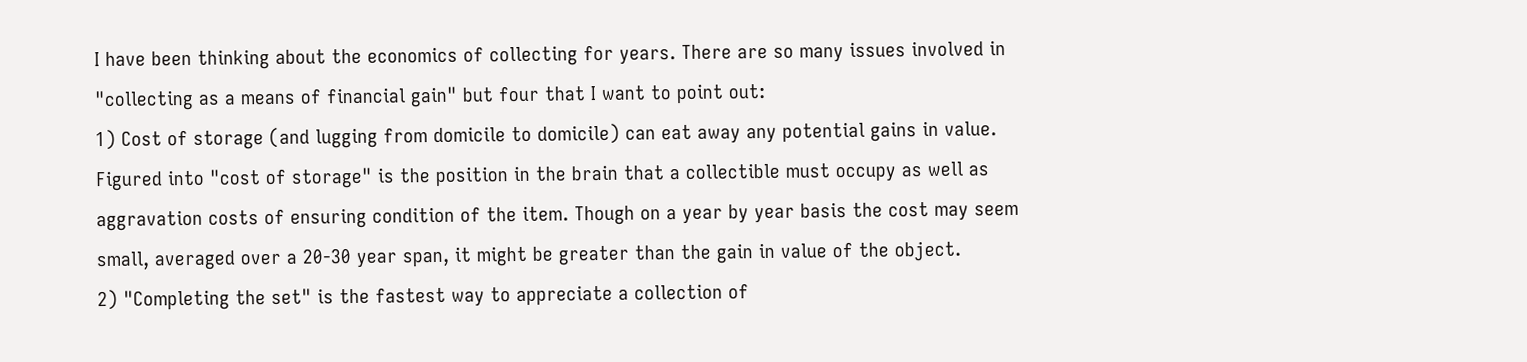I have been thinking about the economics of collecting for years. There are so many issues involved in "collecting as a means of financial gain" but four that I want to point out:
1) Cost of storage (and lugging from domicile to domicile) can eat away any potential gains in value. Figured into "cost of storage" is the position in the brain that a collectible must occupy as well as aggravation costs of ensuring condition of the item. Though on a year by year basis the cost may seem small, averaged over a 20-30 year span, it might be greater than the gain in value of the object.
2) "Completing the set" is the fastest way to appreciate a collection of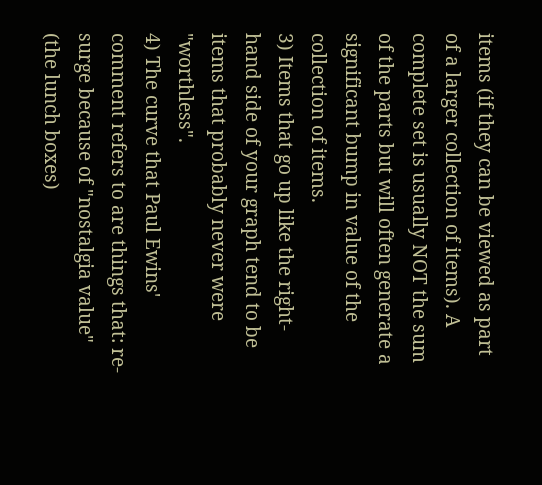items (if they can be viewed as part of a larger collection of items). A complete set is usually NOT the sum of the parts but will often generate a significant bump in value of the collection of items.
3) Items that go up like the right-hand side of your graph tend to be items that probably never were "worthless".
4) The curve that Paul Ewins' comment refers to are things that: re-surge because of "nostalgia value" (the lunch boxes)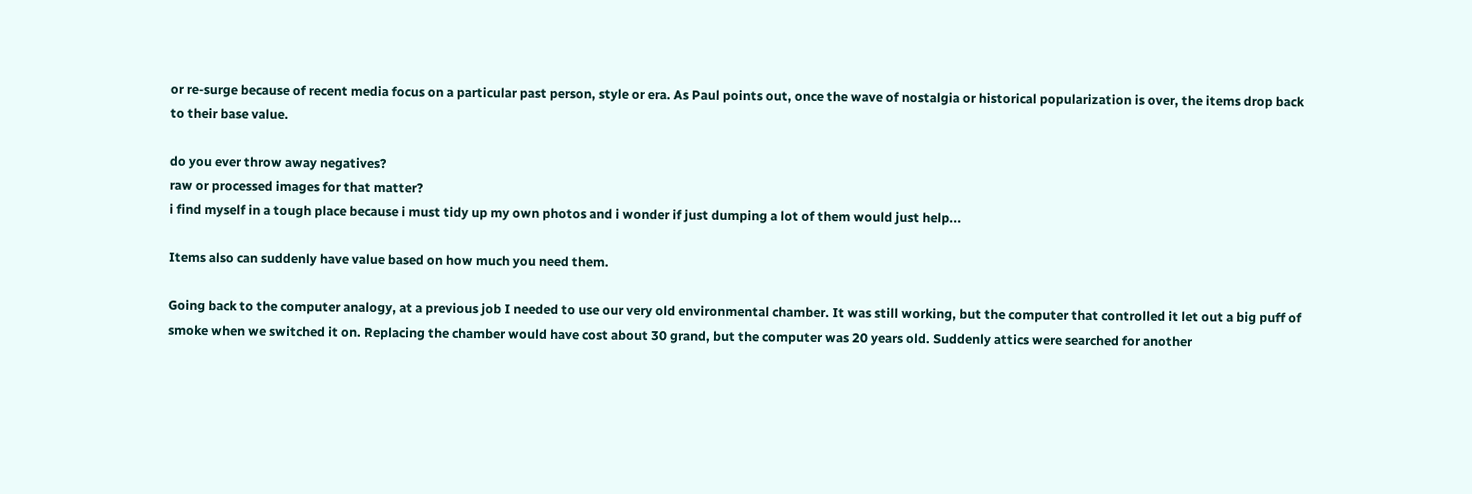or re-surge because of recent media focus on a particular past person, style or era. As Paul points out, once the wave of nostalgia or historical popularization is over, the items drop back to their base value.

do you ever throw away negatives?
raw or processed images for that matter?
i find myself in a tough place because i must tidy up my own photos and i wonder if just dumping a lot of them would just help...

Items also can suddenly have value based on how much you need them.

Going back to the computer analogy, at a previous job I needed to use our very old environmental chamber. It was still working, but the computer that controlled it let out a big puff of smoke when we switched it on. Replacing the chamber would have cost about 30 grand, but the computer was 20 years old. Suddenly attics were searched for another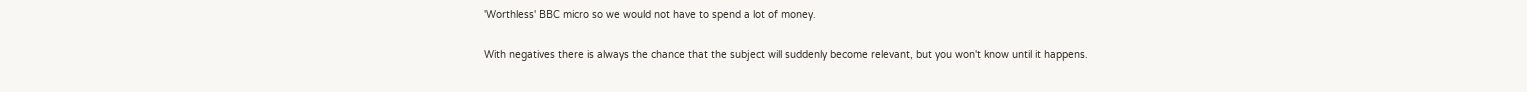'Worthless' BBC micro so we would not have to spend a lot of money.

With negatives there is always the chance that the subject will suddenly become relevant, but you won't know until it happens.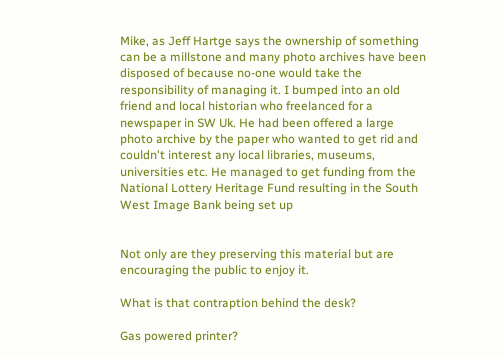Mike, as Jeff Hartge says the ownership of something can be a millstone and many photo archives have been disposed of because no-one would take the responsibility of managing it. I bumped into an old friend and local historian who freelanced for a newspaper in SW Uk. He had been offered a large photo archive by the paper who wanted to get rid and couldn't interest any local libraries, museums, universities etc. He managed to get funding from the National Lottery Heritage Fund resulting in the South West Image Bank being set up


Not only are they preserving this material but are encouraging the public to enjoy it.

What is that contraption behind the desk?

Gas powered printer?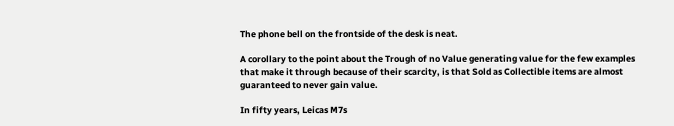The phone bell on the frontside of the desk is neat.

A corollary to the point about the Trough of no Value generating value for the few examples that make it through because of their scarcity, is that Sold as Collectible items are almost guaranteed to never gain value.

In fifty years, Leicas M7s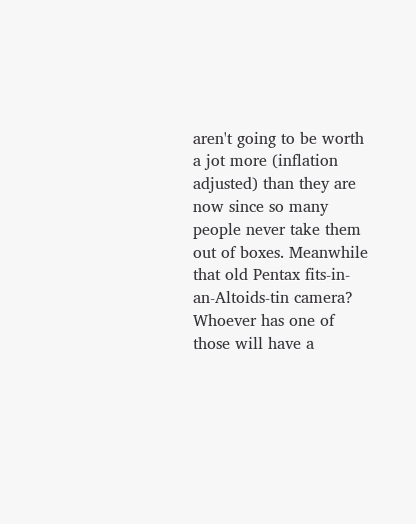aren't going to be worth a jot more (inflation adjusted) than they are now since so many people never take them out of boxes. Meanwhile that old Pentax fits-in-an-Altoids-tin camera? Whoever has one of those will have a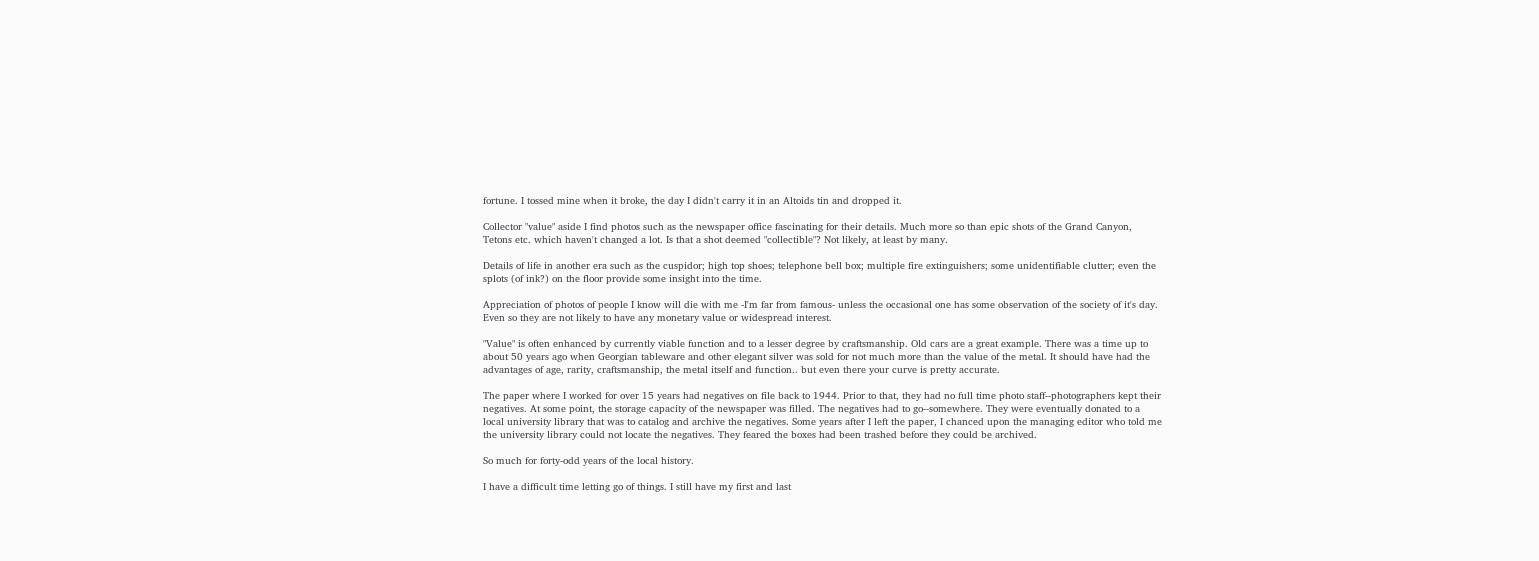fortune. I tossed mine when it broke, the day I didn't carry it in an Altoids tin and dropped it.

Collector "value" aside I find photos such as the newspaper office fascinating for their details. Much more so than epic shots of the Grand Canyon, Tetons etc. which haven't changed a lot. Is that a shot deemed "collectible"? Not likely, at least by many.

Details of life in another era such as the cuspidor; high top shoes; telephone bell box; multiple fire extinguishers; some unidentifiable clutter; even the splots (of ink?) on the floor provide some insight into the time.

Appreciation of photos of people I know will die with me -I'm far from famous- unless the occasional one has some observation of the society of it's day. Even so they are not likely to have any monetary value or widespread interest.

"Value" is often enhanced by currently viable function and to a lesser degree by craftsmanship. Old cars are a great example. There was a time up to about 50 years ago when Georgian tableware and other elegant silver was sold for not much more than the value of the metal. It should have had the advantages of age, rarity, craftsmanship, the metal itself and function.. but even there your curve is pretty accurate.

The paper where I worked for over 15 years had negatives on file back to 1944. Prior to that, they had no full time photo staff--photographers kept their negatives. At some point, the storage capacity of the newspaper was filled. The negatives had to go--somewhere. They were eventually donated to a local university library that was to catalog and archive the negatives. Some years after I left the paper, I chanced upon the managing editor who told me the university library could not locate the negatives. They feared the boxes had been trashed before they could be archived.

So much for forty-odd years of the local history.

I have a difficult time letting go of things. I still have my first and last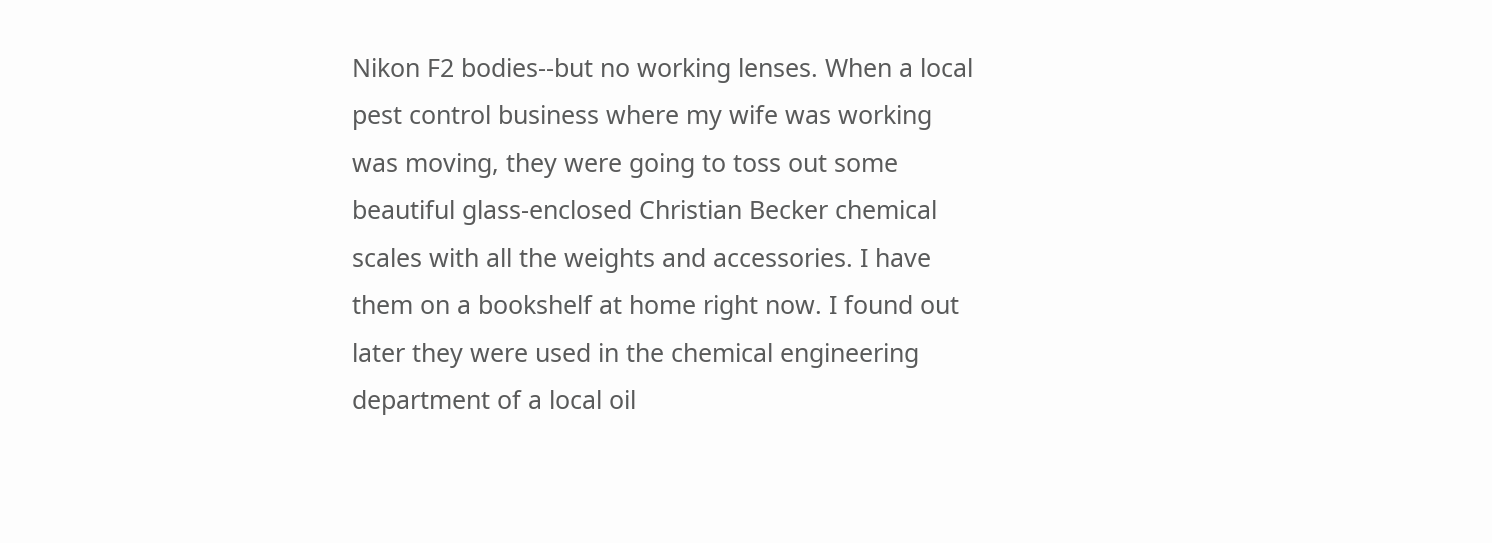Nikon F2 bodies--but no working lenses. When a local pest control business where my wife was working was moving, they were going to toss out some beautiful glass-enclosed Christian Becker chemical scales with all the weights and accessories. I have them on a bookshelf at home right now. I found out later they were used in the chemical engineering department of a local oil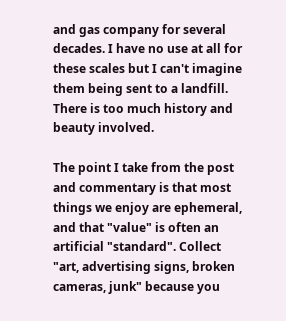and gas company for several decades. I have no use at all for these scales but I can't imagine them being sent to a landfill. There is too much history and beauty involved.

The point I take from the post and commentary is that most things we enjoy are ephemeral, and that "value" is often an artificial "standard". Collect "art, advertising signs, broken cameras, junk" because you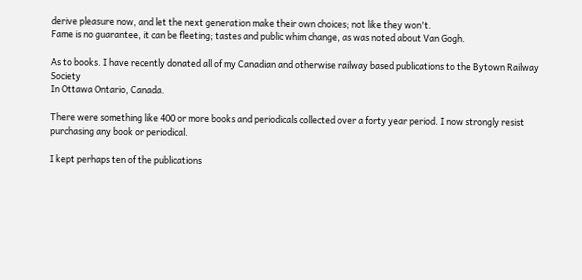derive pleasure now, and let the next generation make their own choices; not like they won't.
Fame is no guarantee, it can be fleeting; tastes and public whim change, as was noted about Van Gogh.

As to books. I have recently donated all of my Canadian and otherwise railway based publications to the Bytown Railway Society
In Ottawa Ontario, Canada.

There were something like 400 or more books and periodicals collected over a forty year period. I now strongly resist purchasing any book or periodical.

I kept perhaps ten of the publications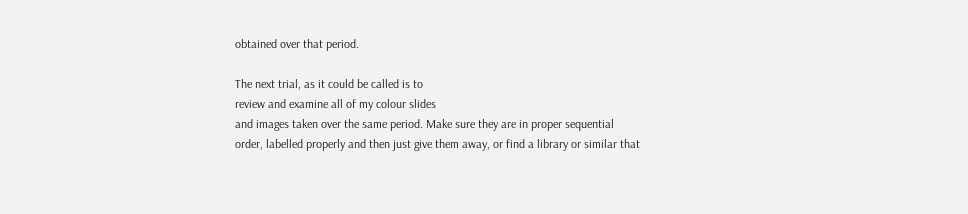obtained over that period.

The next trial, as it could be called is to
review and examine all of my colour slides
and images taken over the same period. Make sure they are in proper sequential order, labelled properly and then just give them away, or find a library or similar that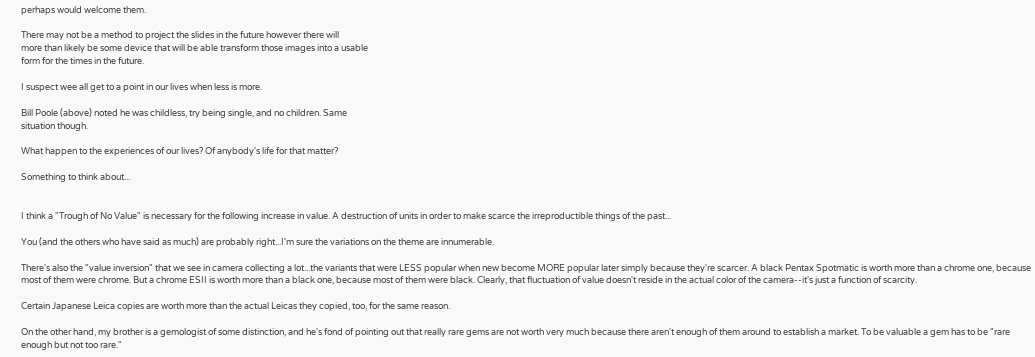perhaps would welcome them.

There may not be a method to project the slides in the future however there will
more than likely be some device that will be able transform those images into a usable
form for the times in the future.

I suspect wee all get to a point in our lives when less is more.

Bill Poole (above) noted he was childless, try being single, and no children. Same
situation though.

What happen to the experiences of our lives? Of anybody's life for that matter?

Something to think about...


I think a "Trough of No Value" is necessary for the following increase in value. A destruction of units in order to make scarce the irreproductible things of the past...

You (and the others who have said as much) are probably right...I'm sure the variations on the theme are innumerable.

There's also the "value inversion" that we see in camera collecting a lot...the variants that were LESS popular when new become MORE popular later simply because they're scarcer. A black Pentax Spotmatic is worth more than a chrome one, because most of them were chrome. But a chrome ESII is worth more than a black one, because most of them were black. Clearly, that fluctuation of value doesn't reside in the actual color of the camera--it's just a function of scarcity.

Certain Japanese Leica copies are worth more than the actual Leicas they copied, too, for the same reason.

On the other hand, my brother is a gemologist of some distinction, and he's fond of pointing out that really rare gems are not worth very much because there aren't enough of them around to establish a market. To be valuable a gem has to be "rare enough but not too rare."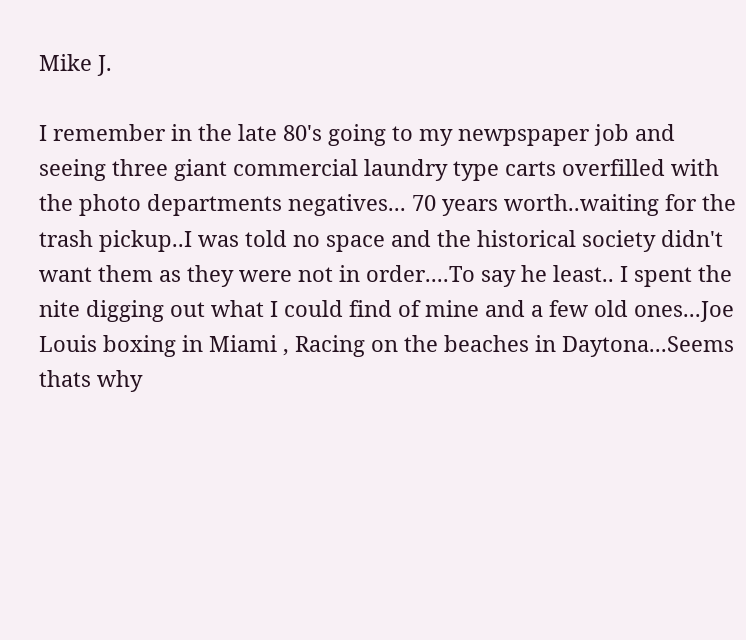Mike J.

I remember in the late 80's going to my newpspaper job and seeing three giant commercial laundry type carts overfilled with the photo departments negatives... 70 years worth..waiting for the trash pickup..I was told no space and the historical society didn't want them as they were not in order....To say he least.. I spent the nite digging out what I could find of mine and a few old ones...Joe Louis boxing in Miami , Racing on the beaches in Daytona...Seems thats why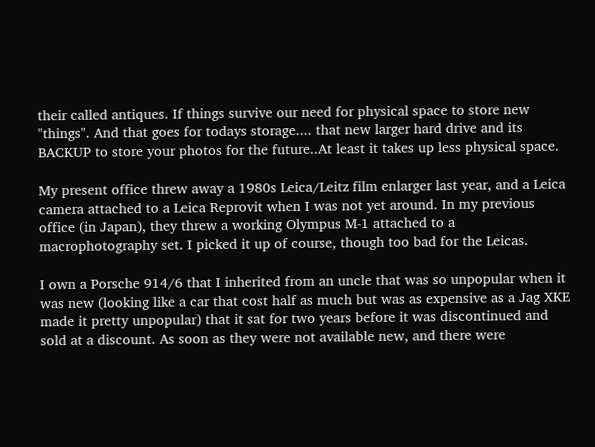their called antiques. If things survive our need for physical space to store new "things". And that goes for todays storage.... that new larger hard drive and its BACKUP to store your photos for the future..At least it takes up less physical space.

My present office threw away a 1980s Leica/Leitz film enlarger last year, and a Leica camera attached to a Leica Reprovit when I was not yet around. In my previous office (in Japan), they threw a working Olympus M-1 attached to a macrophotography set. I picked it up of course, though too bad for the Leicas.

I own a Porsche 914/6 that I inherited from an uncle that was so unpopular when it was new (looking like a car that cost half as much but was as expensive as a Jag XKE made it pretty unpopular) that it sat for two years before it was discontinued and sold at a discount. As soon as they were not available new, and there were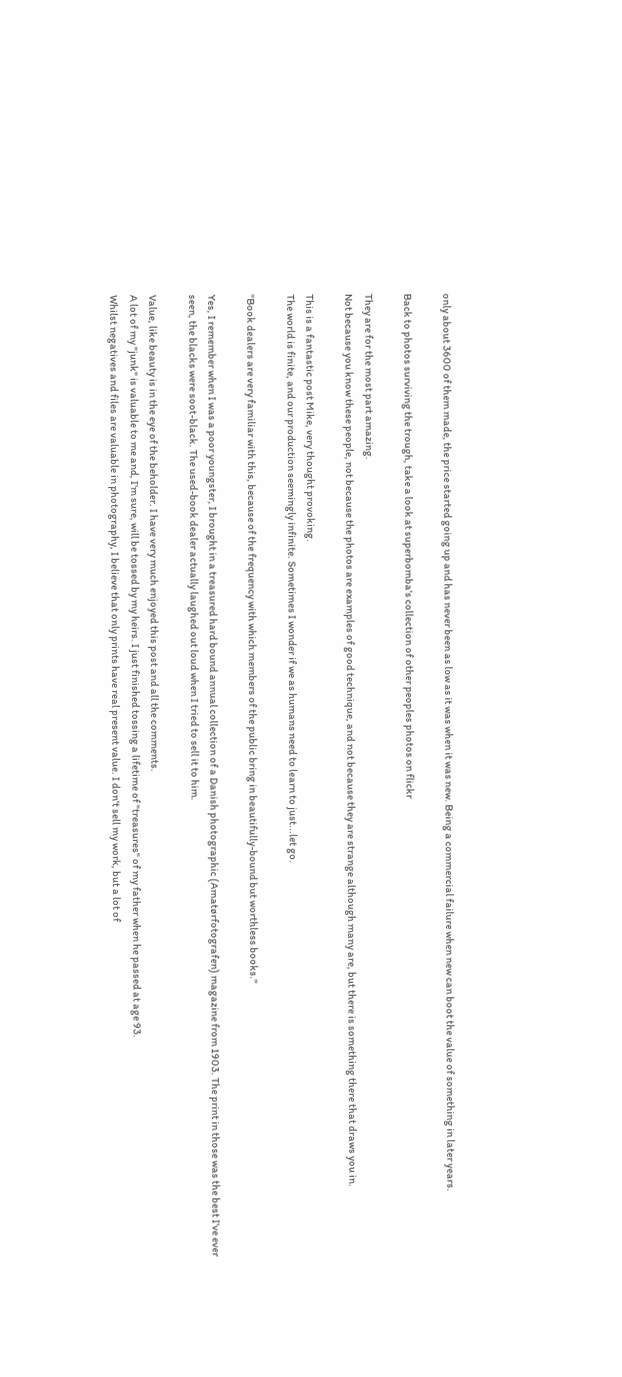only about 3600 of them made, the price started going up and has never been as low as it was when it was new. Being a commercial failure when new can boot the value of something in later years.

Back to photos surviving the trough, take a look at superbomba's collection of other peoples photos on flickr

They are for the most part amazing.
Not because you know these people, not because the photos are examples of good technique, and not because they are strange although many are, but there is something there that draws you in.

This is a fantastic post Mike, very thought provoking.
The world is finite, and our production seemingly infinite. Sometimes I wonder if we as humans need to learn to just...let go.

"Book dealers are very familiar with this, because of the frequency with which members of the public bring in beautifully-bound but worthless books."

Yes, I remember when I was a poor youngster, I brought in a treasured hard bound annual collection of a Danish photographic (Amatørfotografen) magazine from 1903. The print in those was the best I've ever seen, the blacks were soot-black. The used-book dealer actually laughed out loud when I tried to sell it to him.

Value, like beauty is in the eye of the beholder. I have very much enjoyed this post and all the comments.
A lot of my "junk" is valuable to me and, I'm sure, will be tossed by my heirs. I just finished tossing a lifetime of "treasures" of my father when he passed at age 93.
Whilst negatives and files are valuable in photography, I believe that only prints have real present value. I don't sell my work, but a lot of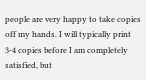people are very happy to take copies off my hands. I will typically print 3-4 copies before I am completely satisfied, but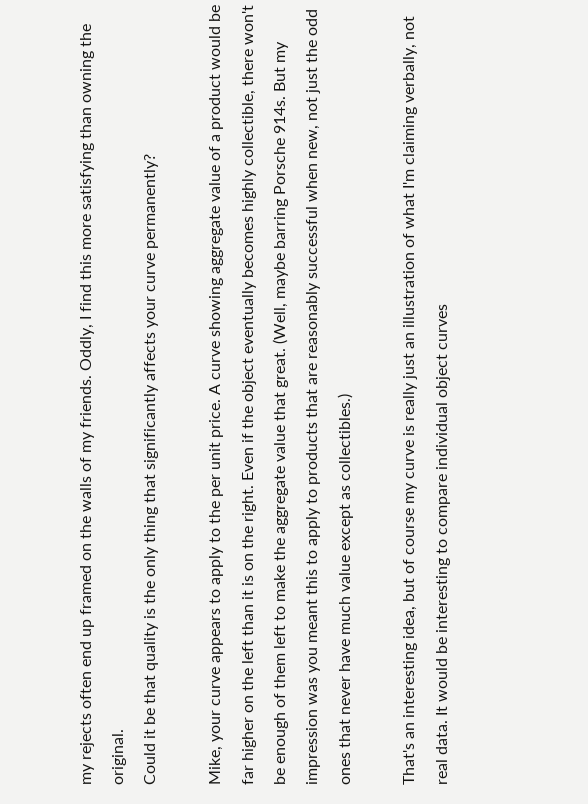my rejects often end up framed on the walls of my friends. Oddly, I find this more satisfying than owning the original.
Could it be that quality is the only thing that significantly affects your curve permanently?

Mike, your curve appears to apply to the per unit price. A curve showing aggregate value of a product would be far higher on the left than it is on the right. Even if the object eventually becomes highly collectible, there won't be enough of them left to make the aggregate value that great. (Well, maybe barring Porsche 914s. But my impression was you meant this to apply to products that are reasonably successful when new, not just the odd ones that never have much value except as collectibles.)

That's an interesting idea, but of course my curve is really just an illustration of what I'm claiming verbally, not real data. It would be interesting to compare individual object curves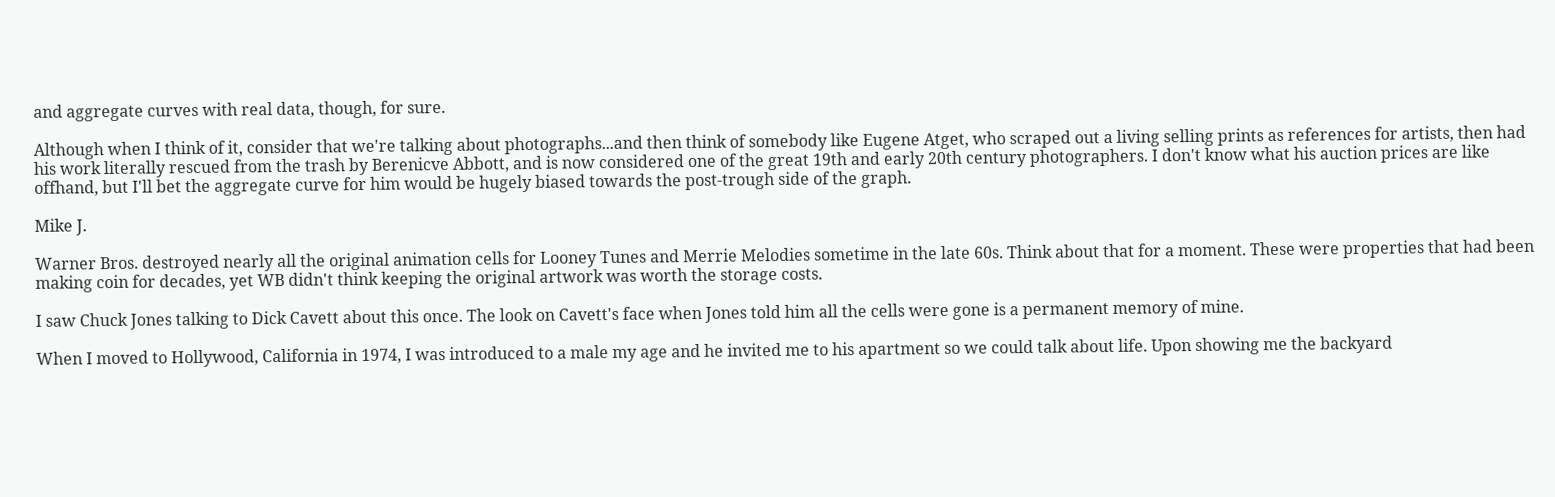and aggregate curves with real data, though, for sure.

Although when I think of it, consider that we're talking about photographs...and then think of somebody like Eugene Atget, who scraped out a living selling prints as references for artists, then had his work literally rescued from the trash by Berenicve Abbott, and is now considered one of the great 19th and early 20th century photographers. I don't know what his auction prices are like offhand, but I'll bet the aggregate curve for him would be hugely biased towards the post-trough side of the graph.

Mike J.

Warner Bros. destroyed nearly all the original animation cells for Looney Tunes and Merrie Melodies sometime in the late 60s. Think about that for a moment. These were properties that had been making coin for decades, yet WB didn't think keeping the original artwork was worth the storage costs.

I saw Chuck Jones talking to Dick Cavett about this once. The look on Cavett's face when Jones told him all the cells were gone is a permanent memory of mine.

When I moved to Hollywood, California in 1974, I was introduced to a male my age and he invited me to his apartment so we could talk about life. Upon showing me the backyard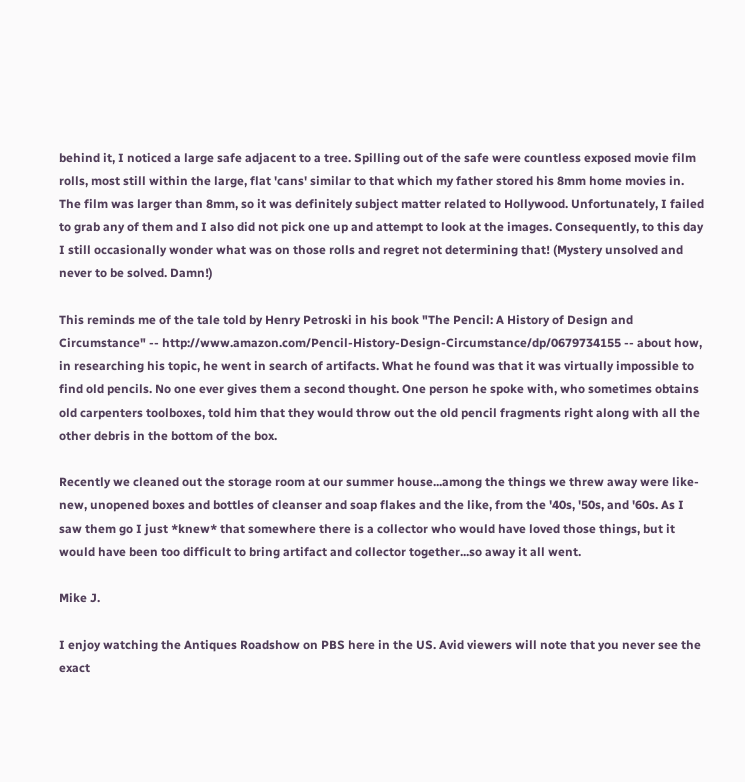behind it, I noticed a large safe adjacent to a tree. Spilling out of the safe were countless exposed movie film rolls, most still within the large, flat 'cans' similar to that which my father stored his 8mm home movies in. The film was larger than 8mm, so it was definitely subject matter related to Hollywood. Unfortunately, I failed to grab any of them and I also did not pick one up and attempt to look at the images. Consequently, to this day I still occasionally wonder what was on those rolls and regret not determining that! (Mystery unsolved and never to be solved. Damn!)

This reminds me of the tale told by Henry Petroski in his book "The Pencil: A History of Design and Circumstance" -- http://www.amazon.com/Pencil-History-Design-Circumstance/dp/0679734155 -- about how, in researching his topic, he went in search of artifacts. What he found was that it was virtually impossible to find old pencils. No one ever gives them a second thought. One person he spoke with, who sometimes obtains old carpenters toolboxes, told him that they would throw out the old pencil fragments right along with all the other debris in the bottom of the box.

Recently we cleaned out the storage room at our summer house...among the things we threw away were like-new, unopened boxes and bottles of cleanser and soap flakes and the like, from the '40s, '50s, and '60s. As I saw them go I just *knew* that somewhere there is a collector who would have loved those things, but it would have been too difficult to bring artifact and collector together...so away it all went.

Mike J.

I enjoy watching the Antiques Roadshow on PBS here in the US. Avid viewers will note that you never see the exact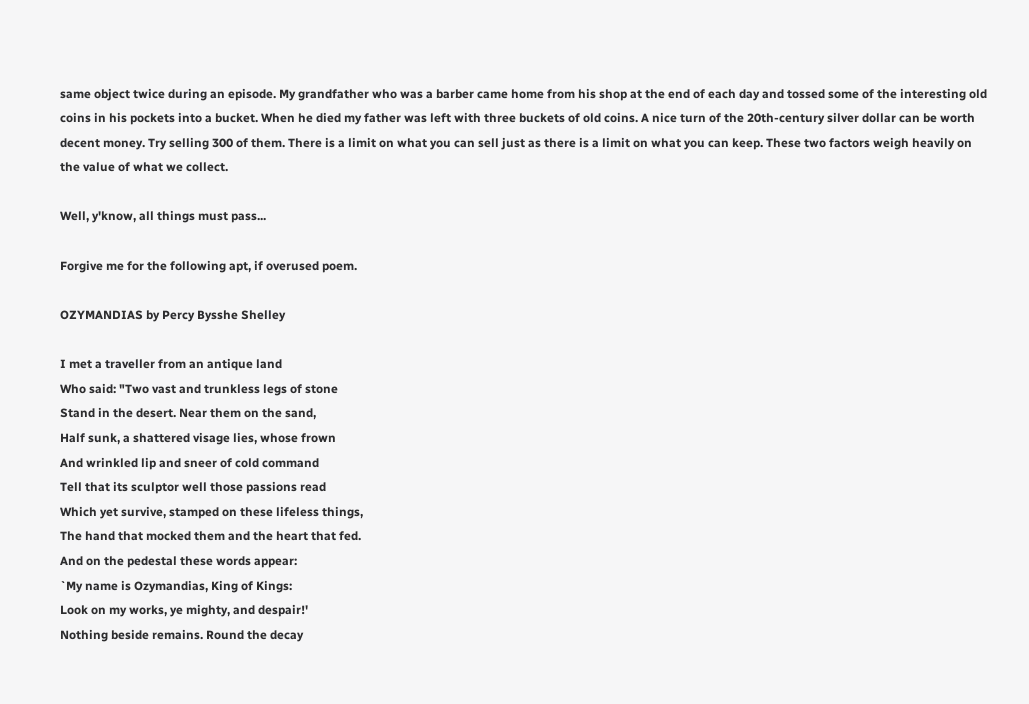same object twice during an episode. My grandfather who was a barber came home from his shop at the end of each day and tossed some of the interesting old coins in his pockets into a bucket. When he died my father was left with three buckets of old coins. A nice turn of the 20th-century silver dollar can be worth decent money. Try selling 300 of them. There is a limit on what you can sell just as there is a limit on what you can keep. These two factors weigh heavily on the value of what we collect.

Well, y'know, all things must pass...

Forgive me for the following apt, if overused poem.

OZYMANDIAS by Percy Bysshe Shelley

I met a traveller from an antique land
Who said: "Two vast and trunkless legs of stone
Stand in the desert. Near them on the sand,
Half sunk, a shattered visage lies, whose frown
And wrinkled lip and sneer of cold command
Tell that its sculptor well those passions read
Which yet survive, stamped on these lifeless things,
The hand that mocked them and the heart that fed.
And on the pedestal these words appear:
`My name is Ozymandias, King of Kings:
Look on my works, ye mighty, and despair!'
Nothing beside remains. Round the decay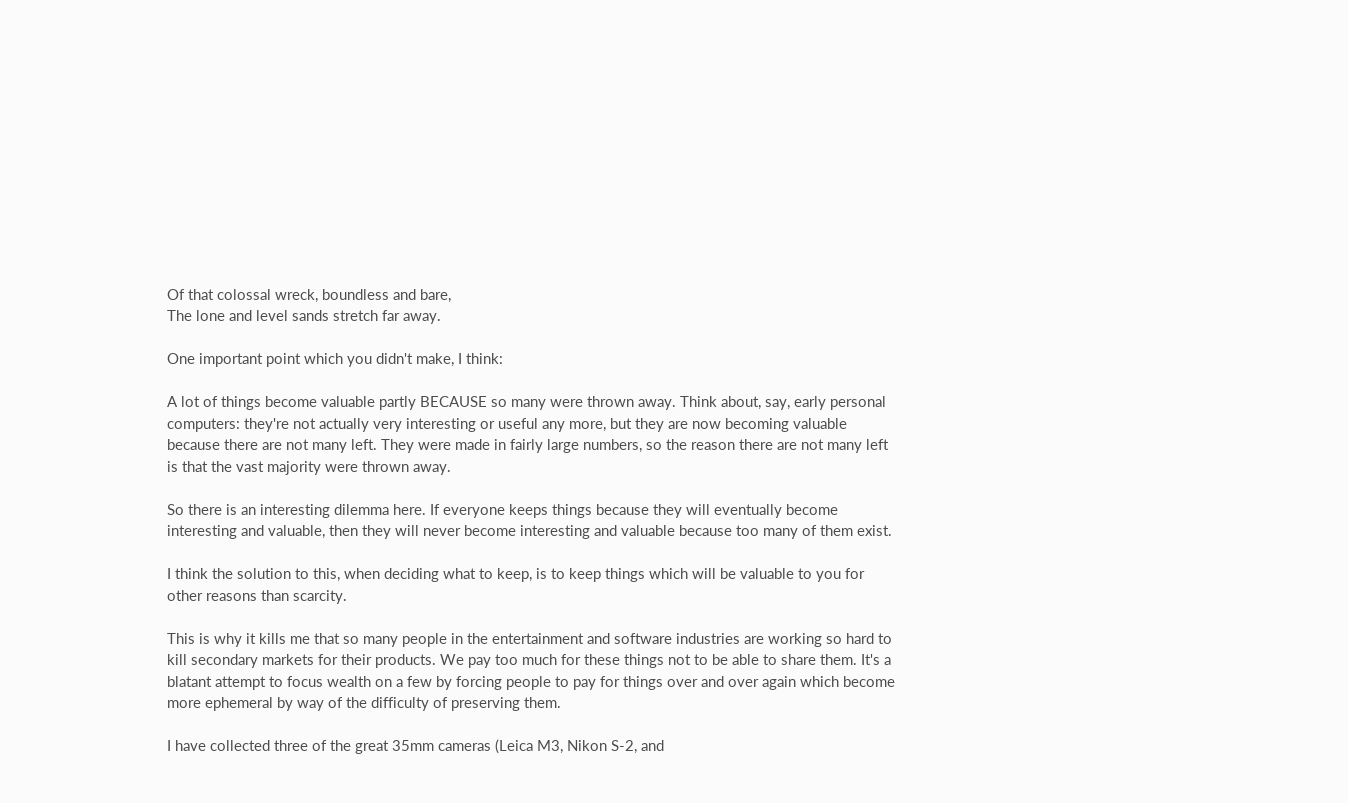Of that colossal wreck, boundless and bare,
The lone and level sands stretch far away.

One important point which you didn't make, I think:

A lot of things become valuable partly BECAUSE so many were thrown away. Think about, say, early personal computers: they're not actually very interesting or useful any more, but they are now becoming valuable because there are not many left. They were made in fairly large numbers, so the reason there are not many left is that the vast majority were thrown away.

So there is an interesting dilemma here. If everyone keeps things because they will eventually become interesting and valuable, then they will never become interesting and valuable because too many of them exist.

I think the solution to this, when deciding what to keep, is to keep things which will be valuable to you for other reasons than scarcity.

This is why it kills me that so many people in the entertainment and software industries are working so hard to kill secondary markets for their products. We pay too much for these things not to be able to share them. It's a blatant attempt to focus wealth on a few by forcing people to pay for things over and over again which become more ephemeral by way of the difficulty of preserving them.

I have collected three of the great 35mm cameras (Leica M3, Nikon S-2, and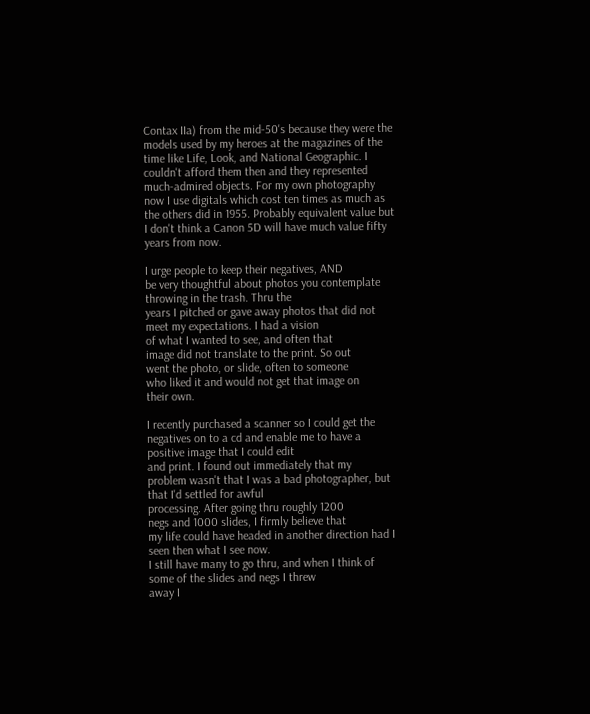Contax IIa) from the mid-50's because they were the models used by my heroes at the magazines of the time like Life, Look, and National Geographic. I couldn't afford them then and they represented much-admired objects. For my own photography now I use digitals which cost ten times as much as the others did in 1955. Probably equivalent value but I don't think a Canon 5D will have much value fifty years from now.

I urge people to keep their negatives, AND
be very thoughtful about photos you contemplate throwing in the trash. Thru the
years I pitched or gave away photos that did not meet my expectations. I had a vision
of what I wanted to see, and often that
image did not translate to the print. So out
went the photo, or slide, often to someone
who liked it and would not get that image on
their own.

I recently purchased a scanner so I could get the negatives on to a cd and enable me to have a positive image that I could edit
and print. I found out immediately that my
problem wasn't that I was a bad photographer, but that I'd settled for awful
processing. After going thru roughly 1200
negs and 1000 slides, I firmly believe that
my life could have headed in another direction had I seen then what I see now.
I still have many to go thru, and when I think of some of the slides and negs I threw
away I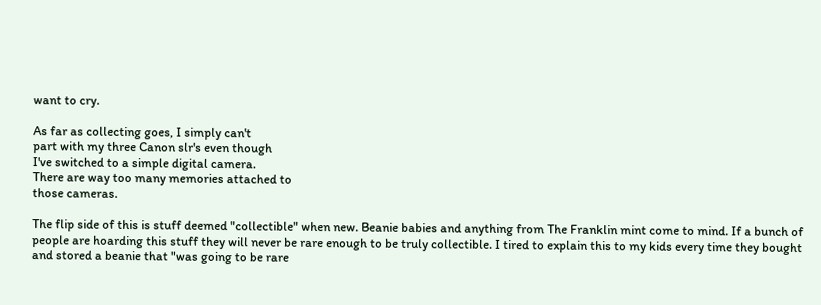want to cry.

As far as collecting goes, I simply can't
part with my three Canon slr's even though
I've switched to a simple digital camera.
There are way too many memories attached to
those cameras.

The flip side of this is stuff deemed "collectible" when new. Beanie babies and anything from The Franklin mint come to mind. If a bunch of people are hoarding this stuff they will never be rare enough to be truly collectible. I tired to explain this to my kids every time they bought and stored a beanie that "was going to be rare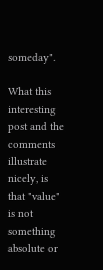someday".

What this interesting post and the comments illustrate nicely, is that "value" is not something absolute or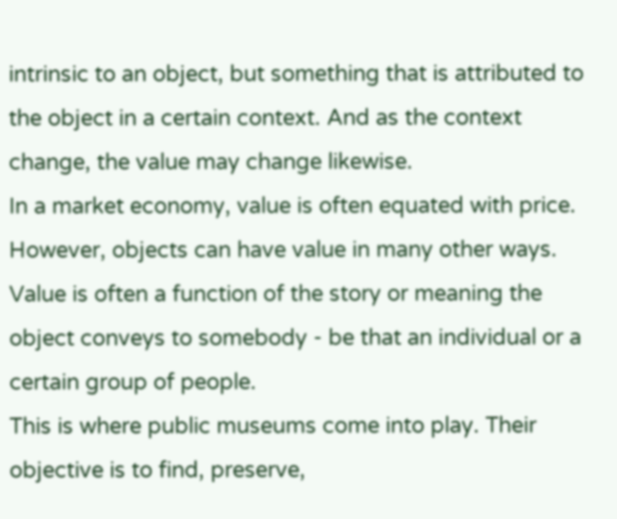intrinsic to an object, but something that is attributed to the object in a certain context. And as the context change, the value may change likewise.
In a market economy, value is often equated with price. However, objects can have value in many other ways. Value is often a function of the story or meaning the object conveys to somebody - be that an individual or a certain group of people.
This is where public museums come into play. Their objective is to find, preserve,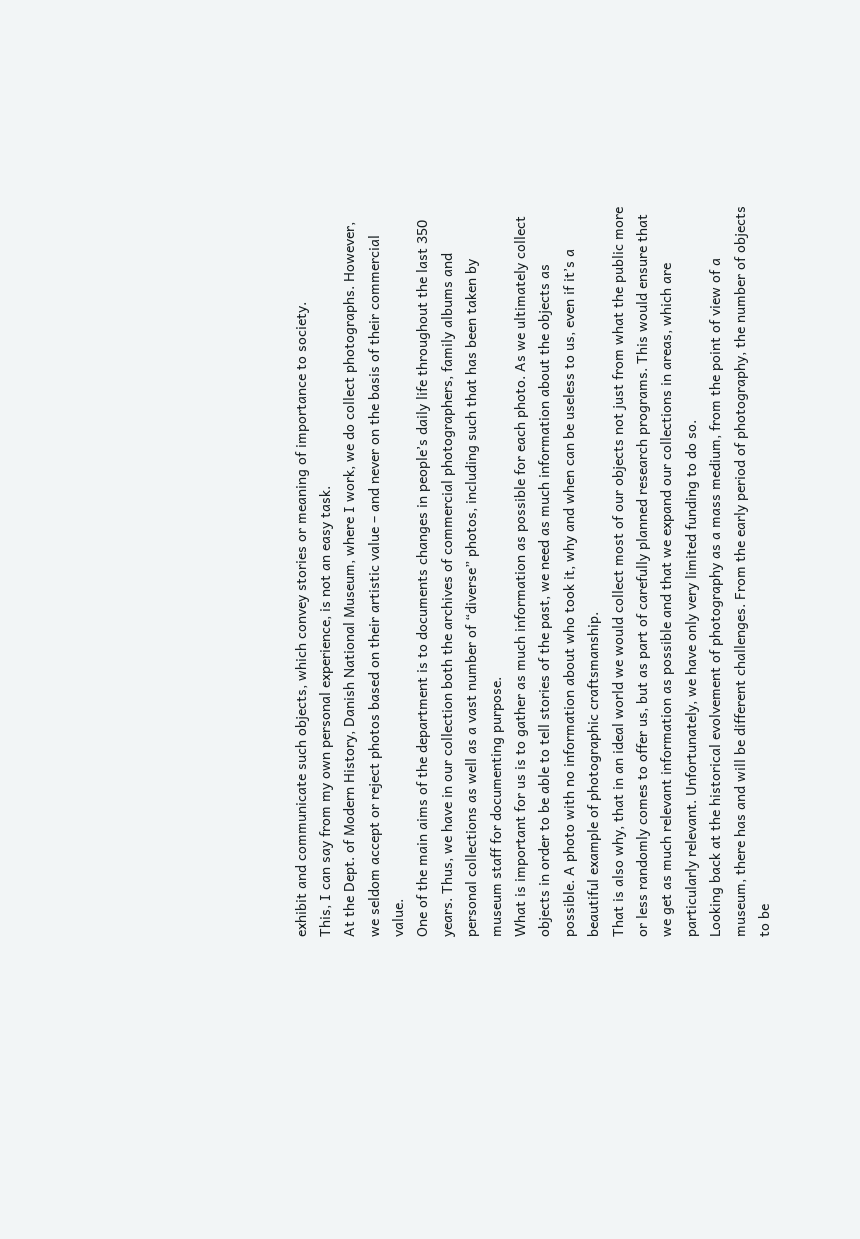exhibit and communicate such objects, which convey stories or meaning of importance to society.
This, I can say from my own personal experience, is not an easy task.
At the Dept. of Modern History, Danish National Museum, where I work, we do collect photographs. However, we seldom accept or reject photos based on their artistic value – and never on the basis of their commercial value.
One of the main aims of the department is to documents changes in people’s daily life throughout the last 350 years. Thus, we have in our collection both the archives of commercial photographers, family albums and personal collections as well as a vast number of “diverse” photos, including such that has been taken by museum staff for documenting purpose.
What is important for us is to gather as much information as possible for each photo. As we ultimately collect objects in order to be able to tell stories of the past, we need as much information about the objects as possible. A photo with no information about who took it, why and when can be useless to us, even if it’s a beautiful example of photographic craftsmanship.
That is also why, that in an ideal world we would collect most of our objects not just from what the public more or less randomly comes to offer us, but as part of carefully planned research programs. This would ensure that we get as much relevant information as possible and that we expand our collections in areas, which are particularly relevant. Unfortunately, we have only very limited funding to do so.
Looking back at the historical evolvement of photography as a mass medium, from the point of view of a museum, there has and will be different challenges. From the early period of photography, the number of objects to be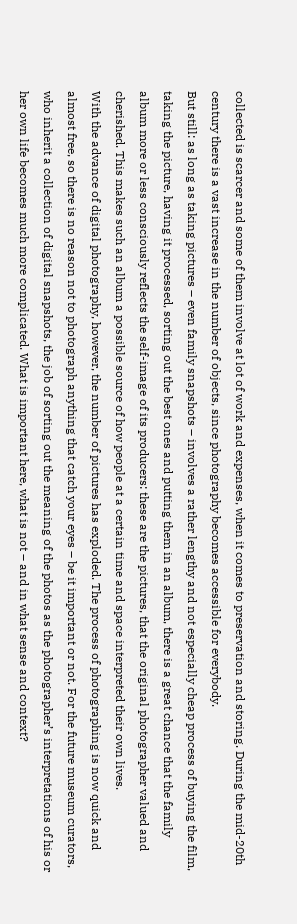collected is scarcer and some of them involve at lot of work and expenses, when it comes to preservation and storing. During the mid-20th century there is a vast increase in the number of objects, since photography becomes accessible for everybody.
But still: as long as taking pictures – even family snapshots – involves a rather lengthy and not especially cheap process of buying the film, taking the picture, having it processed, sorting out the best ones and putting them in an album, there is a great chance that the family album more or less consciously reflects the self-image of its producers: these are the pictures, that the original photographer valued and cherished. This makes such an album a possible source of how people at a certain time and space interpreted their own lives.
With the advance of digital photography, however, the number of pictures has exploded. The process of photographing is now quick and almost free, so there is no reason not to photograph anything that catch your eyes – be it important or not. For the future museum curators, who inherit a collection of digital snapshots, the job of sorting out the meaning of the photos as the photographer’s interpretations of his or her own life becomes much more complicated. What is important here, what is not – and in what sense and context?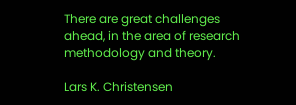There are great challenges ahead, in the area of research methodology and theory.

Lars K. Christensen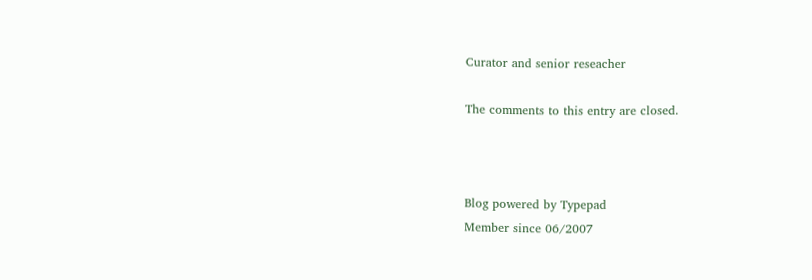Curator and senior reseacher

The comments to this entry are closed.



Blog powered by Typepad
Member since 06/2007